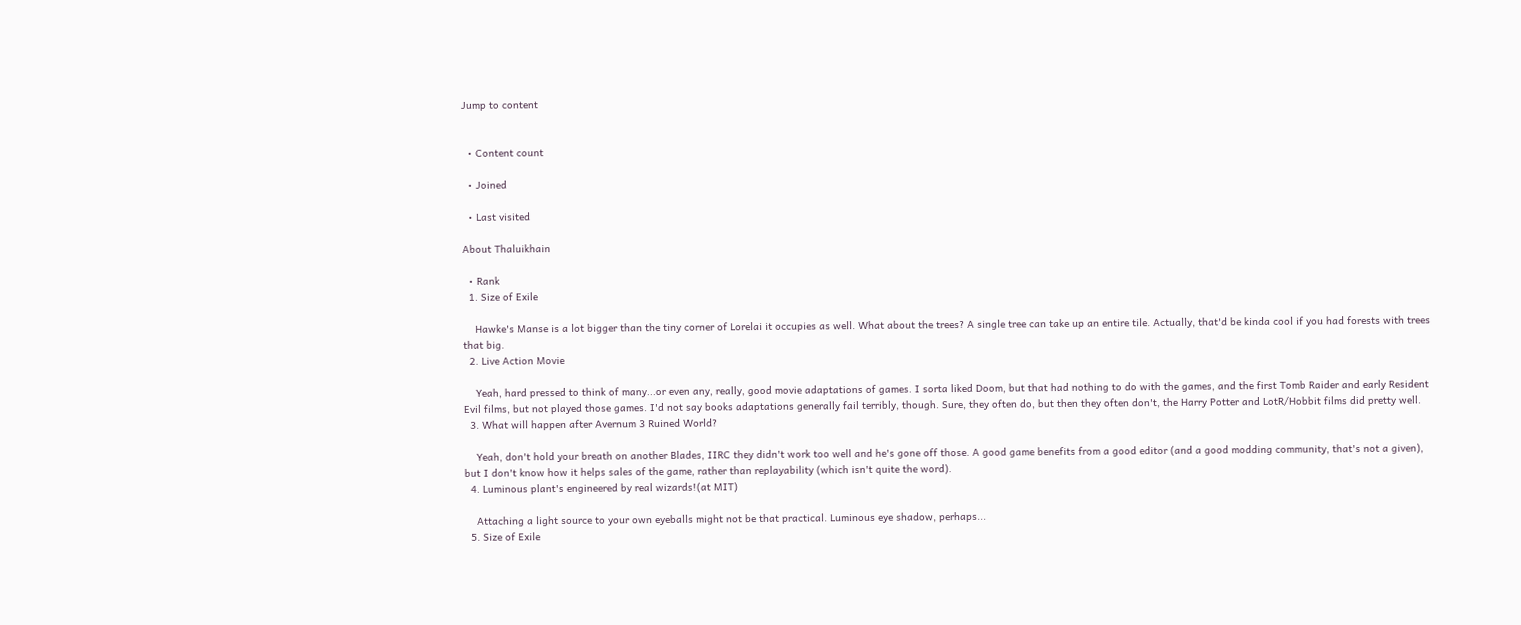Jump to content


  • Content count

  • Joined

  • Last visited

About Thaluikhain

  • Rank
  1. Size of Exile

    Hawke's Manse is a lot bigger than the tiny corner of Lorelai it occupies as well. What about the trees? A single tree can take up an entire tile. Actually, that'd be kinda cool if you had forests with trees that big.
  2. Live Action Movie

    Yeah, hard pressed to think of many...or even any, really, good movie adaptations of games. I sorta liked Doom, but that had nothing to do with the games, and the first Tomb Raider and early Resident Evil films, but not played those games. I'd not say books adaptations generally fail terribly, though. Sure, they often do, but then they often don't, the Harry Potter and LotR/Hobbit films did pretty well.
  3. What will happen after Avernum 3 Ruined World?

    Yeah, don't hold your breath on another Blades, IIRC they didn't work too well and he's gone off those. A good game benefits from a good editor (and a good modding community, that's not a given), but I don't know how it helps sales of the game, rather than replayability (which isn't quite the word).
  4. Luminous plant's engineered by real wizards!(at MIT)

    Attaching a light source to your own eyeballs might not be that practical. Luminous eye shadow, perhaps...
  5. Size of Exile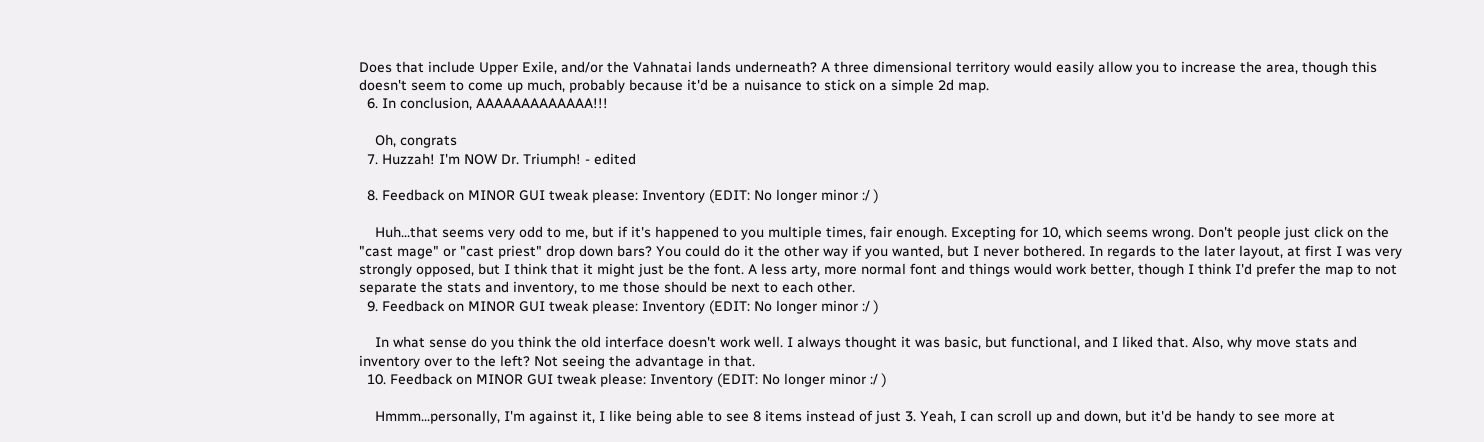Does that include Upper Exile, and/or the Vahnatai lands underneath? A three dimensional territory would easily allow you to increase the area, though this doesn't seem to come up much, probably because it'd be a nuisance to stick on a simple 2d map.
  6. In conclusion, AAAAAAAAAAAAA!!!

    Oh, congrats
  7. Huzzah! I'm NOW Dr. Triumph! - edited

  8. Feedback on MINOR GUI tweak please: Inventory (EDIT: No longer minor :/ )

    Huh...that seems very odd to me, but if it's happened to you multiple times, fair enough. Excepting for 10, which seems wrong. Don't people just click on the "cast mage" or "cast priest" drop down bars? You could do it the other way if you wanted, but I never bothered. In regards to the later layout, at first I was very strongly opposed, but I think that it might just be the font. A less arty, more normal font and things would work better, though I think I'd prefer the map to not separate the stats and inventory, to me those should be next to each other.
  9. Feedback on MINOR GUI tweak please: Inventory (EDIT: No longer minor :/ )

    In what sense do you think the old interface doesn't work well. I always thought it was basic, but functional, and I liked that. Also, why move stats and inventory over to the left? Not seeing the advantage in that.
  10. Feedback on MINOR GUI tweak please: Inventory (EDIT: No longer minor :/ )

    Hmmm...personally, I'm against it, I like being able to see 8 items instead of just 3. Yeah, I can scroll up and down, but it'd be handy to see more at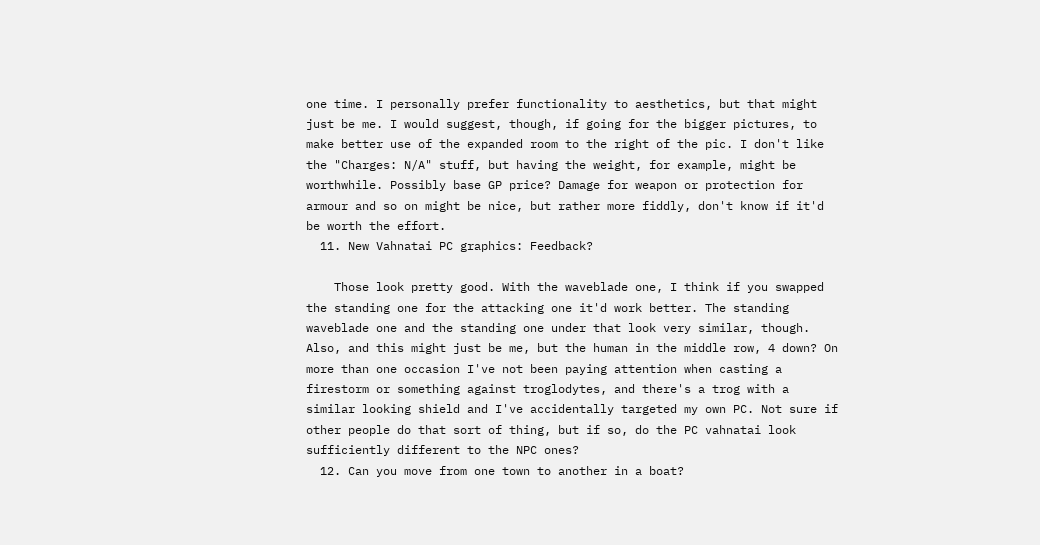one time. I personally prefer functionality to aesthetics, but that might just be me. I would suggest, though, if going for the bigger pictures, to make better use of the expanded room to the right of the pic. I don't like the "Charges: N/A" stuff, but having the weight, for example, might be worthwhile. Possibly base GP price? Damage for weapon or protection for armour and so on might be nice, but rather more fiddly, don't know if it'd be worth the effort.
  11. New Vahnatai PC graphics: Feedback?

    Those look pretty good. With the waveblade one, I think if you swapped the standing one for the attacking one it'd work better. The standing waveblade one and the standing one under that look very similar, though. Also, and this might just be me, but the human in the middle row, 4 down? On more than one occasion I've not been paying attention when casting a firestorm or something against troglodytes, and there's a trog with a similar looking shield and I've accidentally targeted my own PC. Not sure if other people do that sort of thing, but if so, do the PC vahnatai look sufficiently different to the NPC ones?
  12. Can you move from one town to another in a boat?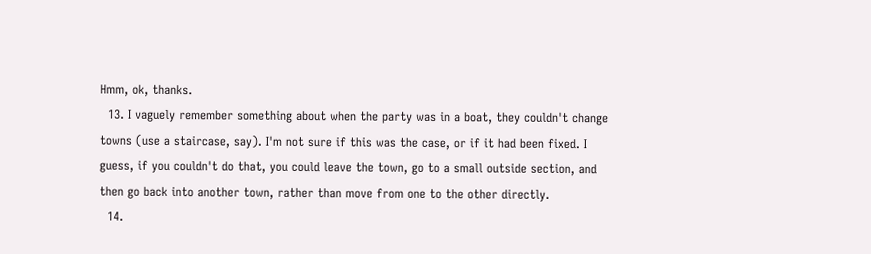Hmm, ok, thanks.
  13. I vaguely remember something about when the party was in a boat, they couldn't change towns (use a staircase, say). I'm not sure if this was the case, or if it had been fixed. I guess, if you couldn't do that, you could leave the town, go to a small outside section, and then go back into another town, rather than move from one to the other directly.
  14.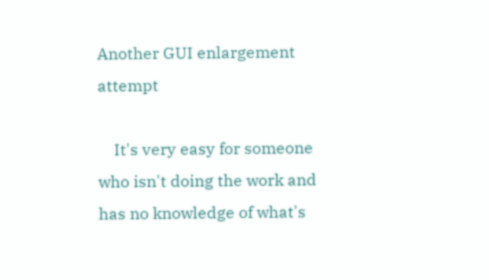Another GUI enlargement attempt

    It's very easy for someone who isn't doing the work and has no knowledge of what's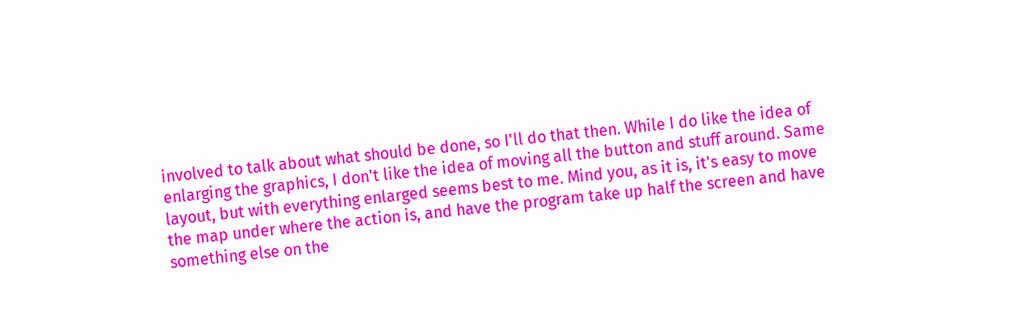involved to talk about what should be done, so I'll do that then. While I do like the idea of enlarging the graphics, I don't like the idea of moving all the button and stuff around. Same layout, but with everything enlarged seems best to me. Mind you, as it is, it's easy to move the map under where the action is, and have the program take up half the screen and have something else on the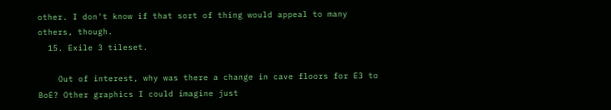other. I don't know if that sort of thing would appeal to many others, though.
  15. Exile 3 tileset.

    Out of interest, why was there a change in cave floors for E3 to BoE? Other graphics I could imagine just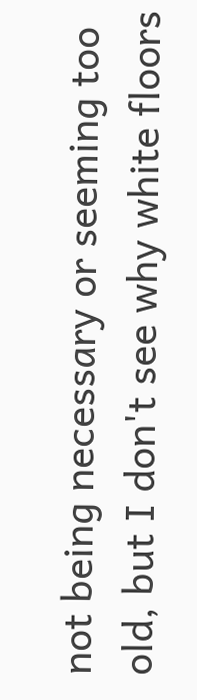not being necessary or seeming too old, but I don't see why white floors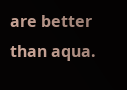are better than aqua.